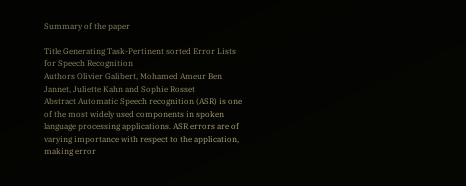Summary of the paper

Title Generating Task-Pertinent sorted Error Lists for Speech Recognition
Authors Olivier Galibert, Mohamed Ameur Ben Jannet, Juliette Kahn and Sophie Rosset
Abstract Automatic Speech recognition (ASR) is one of the most widely used components in spoken language processing applications. ASR errors are of varying importance with respect to the application, making error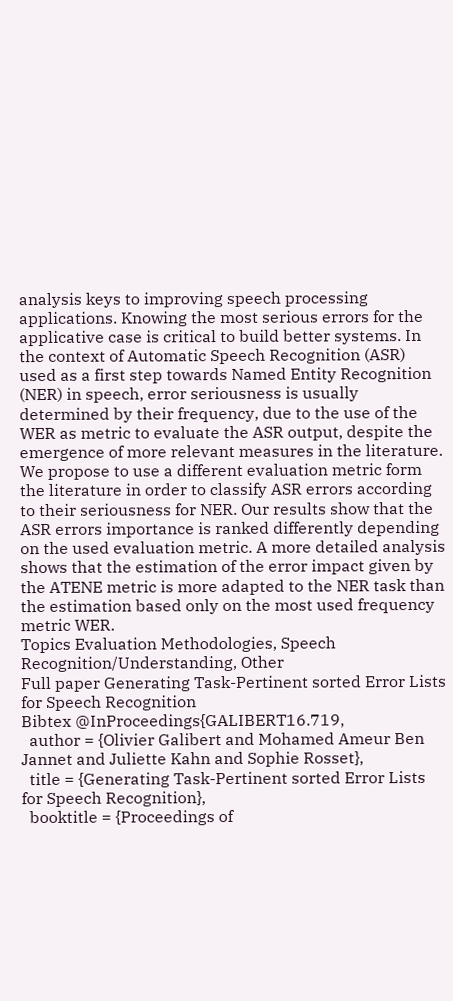analysis keys to improving speech processing applications. Knowing the most serious errors for the applicative case is critical to build better systems. In the context of Automatic Speech Recognition (ASR) used as a first step towards Named Entity Recognition (NER) in speech, error seriousness is usually determined by their frequency, due to the use of the WER as metric to evaluate the ASR output, despite the emergence of more relevant measures in the literature. We propose to use a different evaluation metric form the literature in order to classify ASR errors according to their seriousness for NER. Our results show that the ASR errors importance is ranked differently depending on the used evaluation metric. A more detailed analysis shows that the estimation of the error impact given by the ATENE metric is more adapted to the NER task than the estimation based only on the most used frequency metric WER.
Topics Evaluation Methodologies, Speech Recognition/Understanding, Other
Full paper Generating Task-Pertinent sorted Error Lists for Speech Recognition
Bibtex @InProceedings{GALIBERT16.719,
  author = {Olivier Galibert and Mohamed Ameur Ben Jannet and Juliette Kahn and Sophie Rosset},
  title = {Generating Task-Pertinent sorted Error Lists for Speech Recognition},
  booktitle = {Proceedings of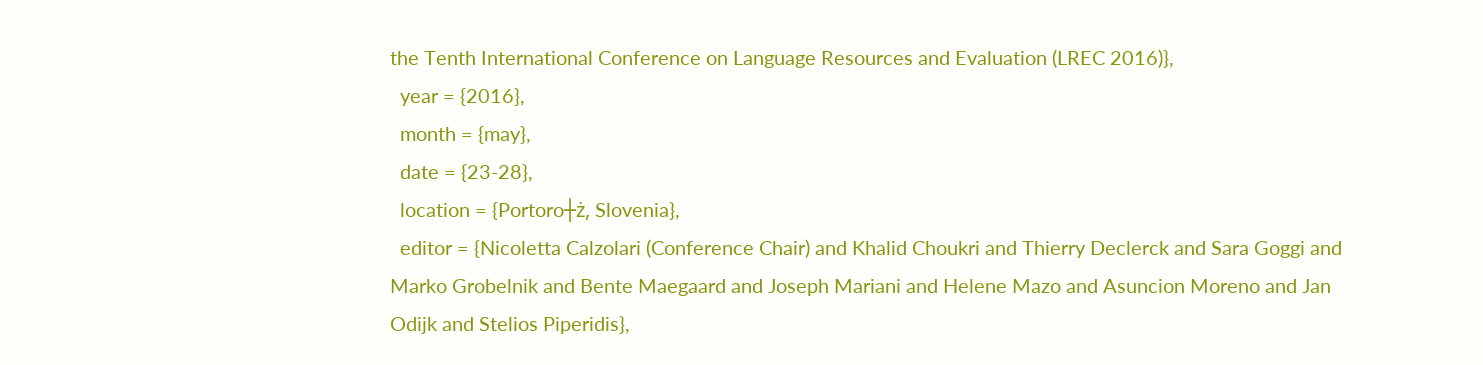the Tenth International Conference on Language Resources and Evaluation (LREC 2016)},
  year = {2016},
  month = {may},
  date = {23-28},
  location = {Portoro┼ż, Slovenia},
  editor = {Nicoletta Calzolari (Conference Chair) and Khalid Choukri and Thierry Declerck and Sara Goggi and Marko Grobelnik and Bente Maegaard and Joseph Mariani and Helene Mazo and Asuncion Moreno and Jan Odijk and Stelios Piperidis},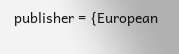publisher = {European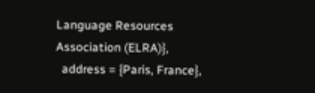Language Resources Association (ELRA)},
  address = {Paris, France},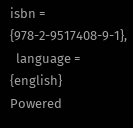isbn = {978-2-9517408-9-1},
  language = {english}
Powered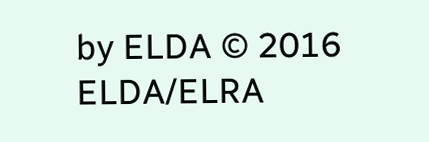by ELDA © 2016 ELDA/ELRA